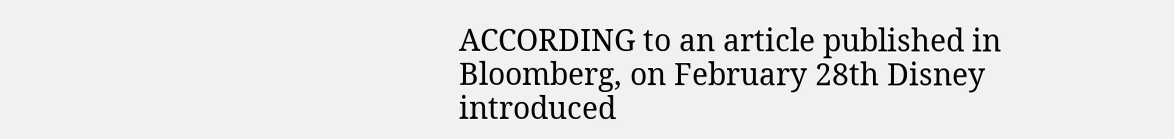ACCORDING to an article published in Bloomberg, on February 28th Disney introduced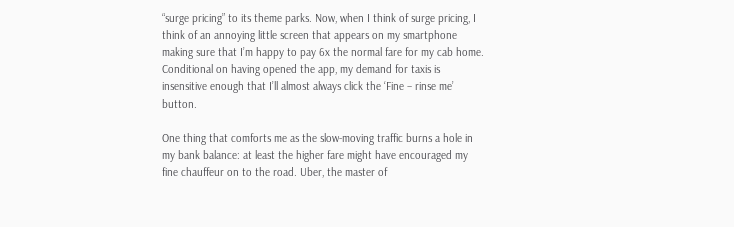“surge pricing” to its theme parks. Now, when I think of surge pricing, I think of an annoying little screen that appears on my smartphone making sure that I’m happy to pay 6x the normal fare for my cab home. Conditional on having opened the app, my demand for taxis is insensitive enough that I’ll almost always click the ‘Fine – rinse me’ button.

One thing that comforts me as the slow-moving traffic burns a hole in my bank balance: at least the higher fare might have encouraged my fine chauffeur on to the road. Uber, the master of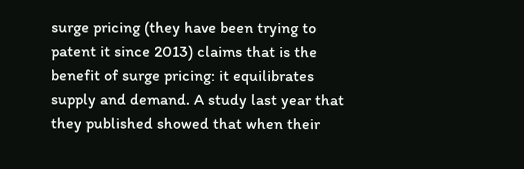surge pricing (they have been trying to patent it since 2013) claims that is the benefit of surge pricing: it equilibrates supply and demand. A study last year that they published showed that when their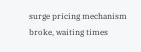surge pricing mechanism broke, waiting times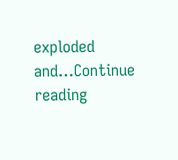exploded and…Continue reading